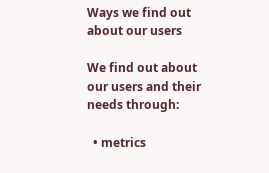Ways we find out about our users

We find out about our users and their needs through:

  • metrics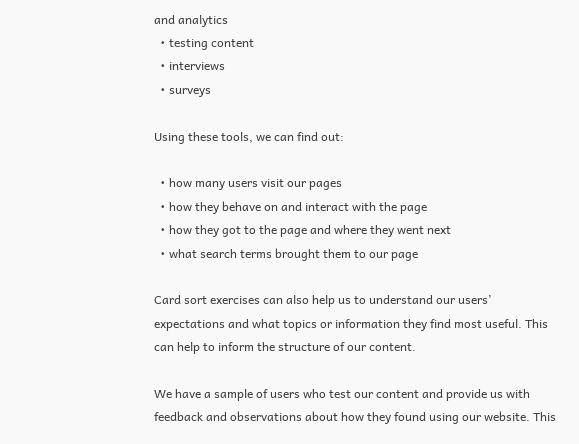and analytics
  • testing content
  • interviews
  • surveys

Using these tools, we can find out:

  • how many users visit our pages
  • how they behave on and interact with the page
  • how they got to the page and where they went next
  • what search terms brought them to our page

Card sort exercises can also help us to understand our users’ expectations and what topics or information they find most useful. This can help to inform the structure of our content.

We have a sample of users who test our content and provide us with feedback and observations about how they found using our website. This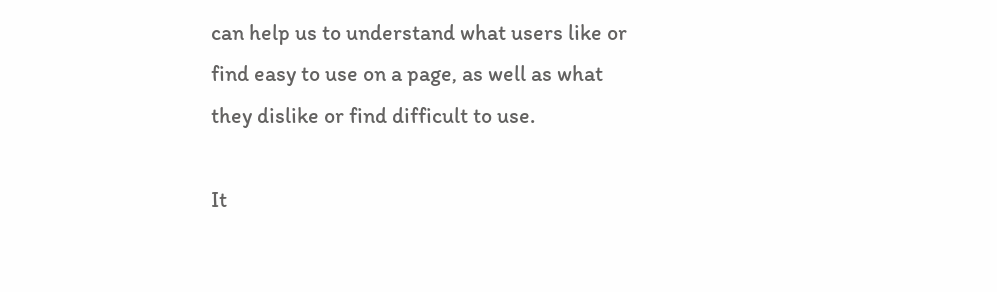can help us to understand what users like or find easy to use on a page, as well as what they dislike or find difficult to use.

It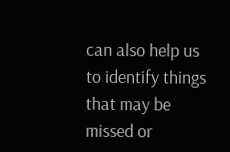can also help us to identify things that may be missed or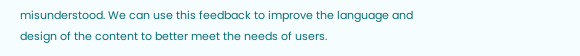misunderstood. We can use this feedback to improve the language and design of the content to better meet the needs of users.